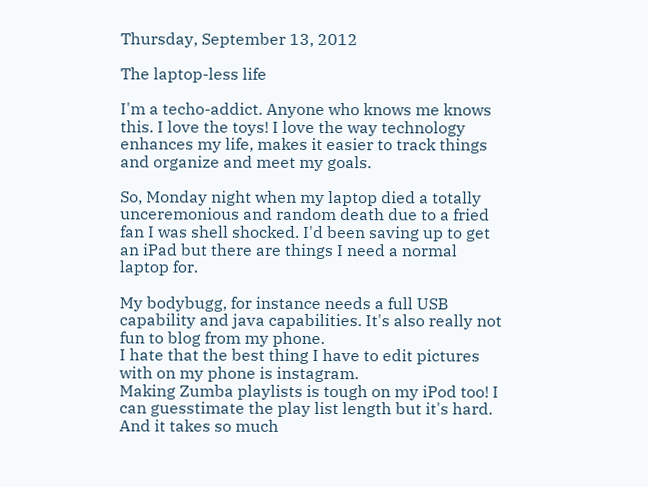Thursday, September 13, 2012

The laptop-less life

I'm a techo-addict. Anyone who knows me knows this. I love the toys! I love the way technology enhances my life, makes it easier to track things and organize and meet my goals.

So, Monday night when my laptop died a totally unceremonious and random death due to a fried fan I was shell shocked. I'd been saving up to get an iPad but there are things I need a normal laptop for.

My bodybugg, for instance needs a full USB capability and java capabilities. It's also really not fun to blog from my phone.
I hate that the best thing I have to edit pictures with on my phone is instagram.
Making Zumba playlists is tough on my iPod too! I can guesstimate the play list length but it's hard. And it takes so much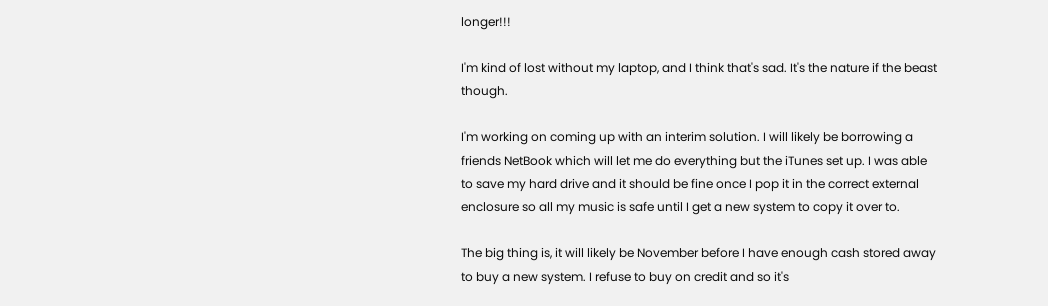longer!!!

I'm kind of lost without my laptop, and I think that's sad. It's the nature if the beast though.

I'm working on coming up with an interim solution. I will likely be borrowing a friends NetBook which will let me do everything but the iTunes set up. I was able to save my hard drive and it should be fine once I pop it in the correct external enclosure so all my music is safe until I get a new system to copy it over to.

The big thing is, it will likely be November before I have enough cash stored away to buy a new system. I refuse to buy on credit and so it's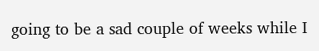going to be a sad couple of weeks while I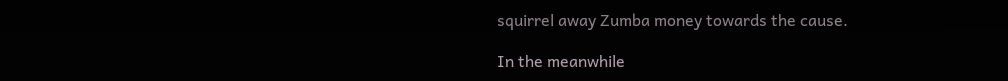squirrel away Zumba money towards the cause.

In the meanwhile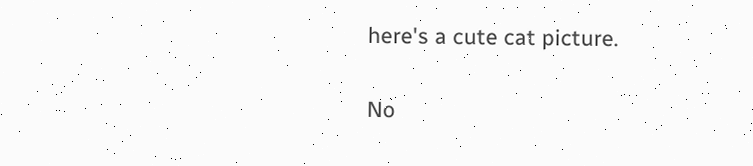here's a cute cat picture.

No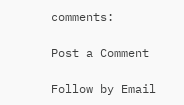comments:

Post a Comment

Follow by Email